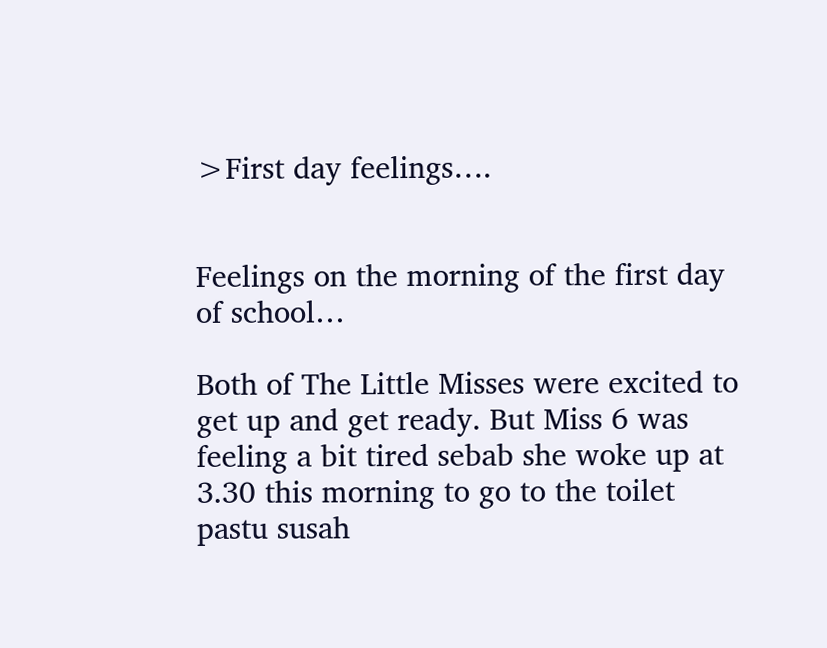>First day feelings….


Feelings on the morning of the first day of school…

Both of The Little Misses were excited to get up and get ready. But Miss 6 was feeling a bit tired sebab she woke up at 3.30 this morning to go to the toilet pastu susah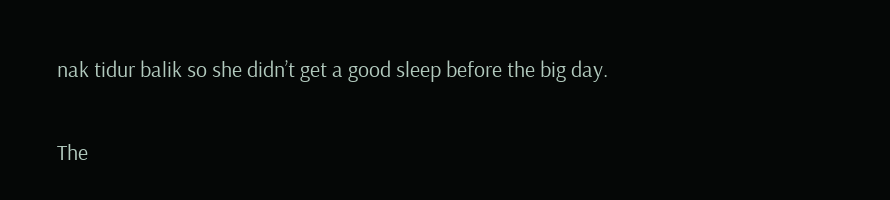nak tidur balik so she didn’t get a good sleep before the big day.

The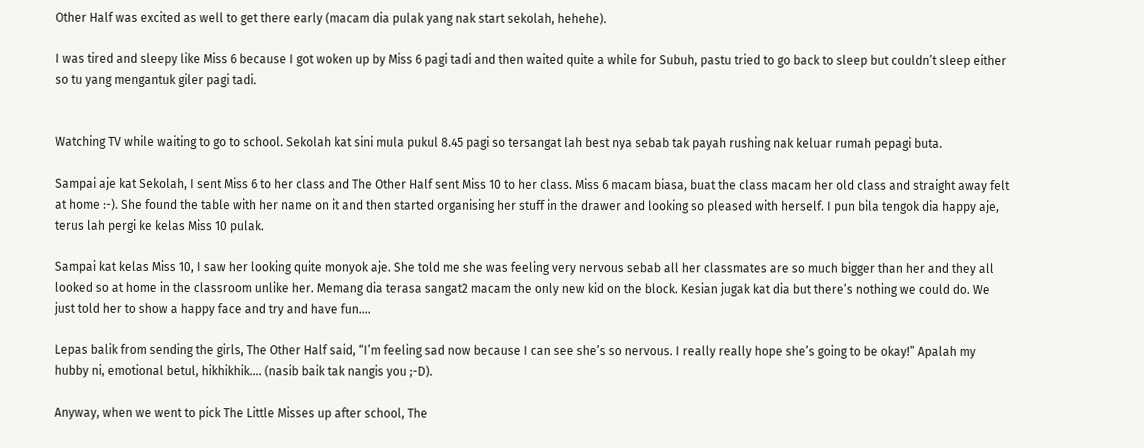Other Half was excited as well to get there early (macam dia pulak yang nak start sekolah, hehehe).

I was tired and sleepy like Miss 6 because I got woken up by Miss 6 pagi tadi and then waited quite a while for Subuh, pastu tried to go back to sleep but couldn’t sleep either so tu yang mengantuk giler pagi tadi.


Watching TV while waiting to go to school. Sekolah kat sini mula pukul 8.45 pagi so tersangat lah best nya sebab tak payah rushing nak keluar rumah pepagi buta.

Sampai aje kat Sekolah, I sent Miss 6 to her class and The Other Half sent Miss 10 to her class. Miss 6 macam biasa, buat the class macam her old class and straight away felt at home :-). She found the table with her name on it and then started organising her stuff in the drawer and looking so pleased with herself. I pun bila tengok dia happy aje, terus lah pergi ke kelas Miss 10 pulak.

Sampai kat kelas Miss 10, I saw her looking quite monyok aje. She told me she was feeling very nervous sebab all her classmates are so much bigger than her and they all looked so at home in the classroom unlike her. Memang dia terasa sangat2 macam the only new kid on the block. Kesian jugak kat dia but there’s nothing we could do. We just told her to show a happy face and try and have fun….

Lepas balik from sending the girls, The Other Half said, “I’m feeling sad now because I can see she’s so nervous. I really really hope she’s going to be okay!” Apalah my hubby ni, emotional betul, hikhikhik…. (nasib baik tak nangis you ;-D).

Anyway, when we went to pick The Little Misses up after school, The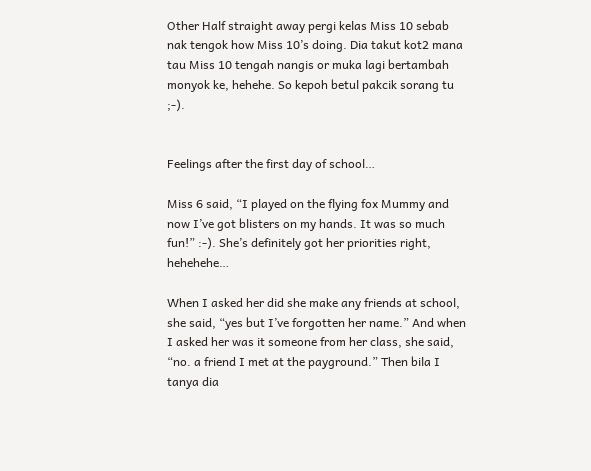Other Half straight away pergi kelas Miss 10 sebab nak tengok how Miss 10’s doing. Dia takut kot2 mana tau Miss 10 tengah nangis or muka lagi bertambah monyok ke, hehehe. So kepoh betul pakcik sorang tu ;-).


Feelings after the first day of school…

Miss 6 said, “I played on the flying fox Mummy and now I’ve got blisters on my hands. It was so much fun!” :-). She’s definitely got her priorities right, hehehehe…

When I asked her did she make any friends at school, she said, “yes but I’ve forgotten her name.” And when I asked her was it someone from her class, she said, “no. a friend I met at the payground.” Then bila I tanya dia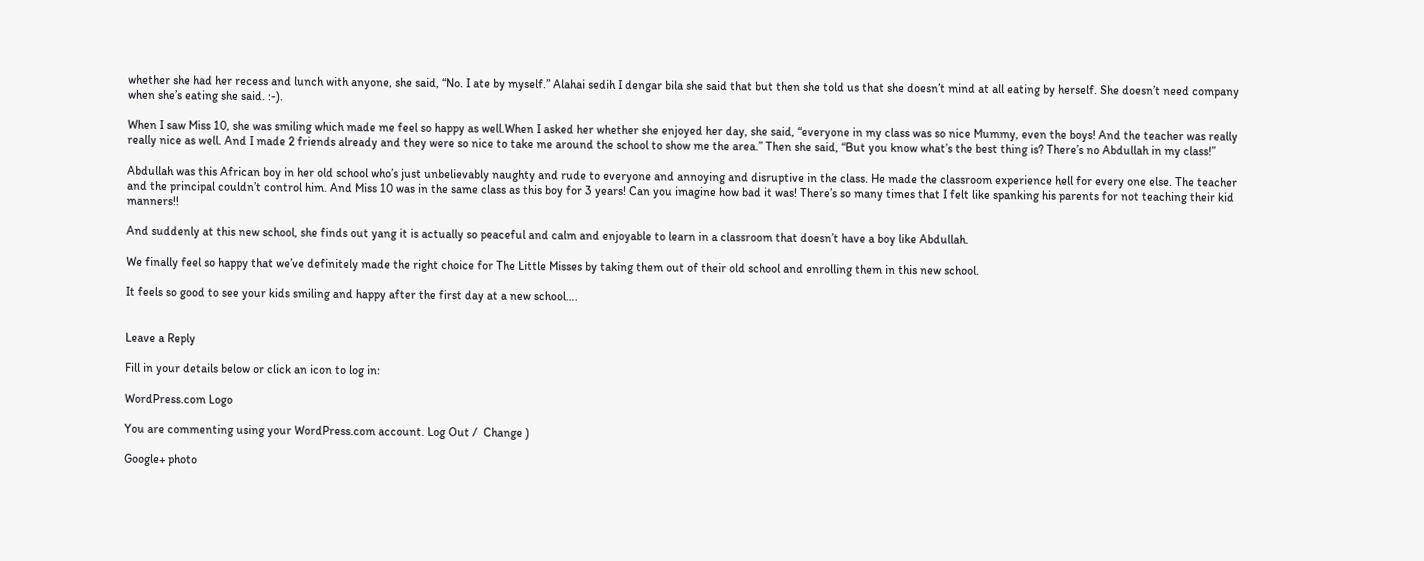whether she had her recess and lunch with anyone, she said, “No. I ate by myself.” Alahai sedih I dengar bila she said that but then she told us that she doesn’t mind at all eating by herself. She doesn’t need company when she’s eating she said. :-).

When I saw Miss 10, she was smiling which made me feel so happy as well.When I asked her whether she enjoyed her day, she said, “everyone in my class was so nice Mummy, even the boys! And the teacher was really really nice as well. And I made 2 friends already and they were so nice to take me around the school to show me the area.” Then she said, “But you know what’s the best thing is? There’s no Abdullah in my class!”

Abdullah was this African boy in her old school who’s just unbelievably naughty and rude to everyone and annoying and disruptive in the class. He made the classroom experience hell for every one else. The teacher and the principal couldn’t control him. And Miss 10 was in the same class as this boy for 3 years! Can you imagine how bad it was! There’s so many times that I felt like spanking his parents for not teaching their kid manners!!

And suddenly at this new school, she finds out yang it is actually so peaceful and calm and enjoyable to learn in a classroom that doesn’t have a boy like Abdullah.

We finally feel so happy that we’ve definitely made the right choice for The Little Misses by taking them out of their old school and enrolling them in this new school.

It feels so good to see your kids smiling and happy after the first day at a new school….


Leave a Reply

Fill in your details below or click an icon to log in:

WordPress.com Logo

You are commenting using your WordPress.com account. Log Out /  Change )

Google+ photo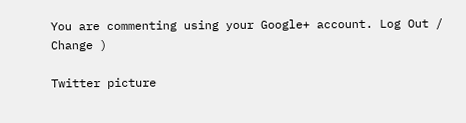You are commenting using your Google+ account. Log Out /  Change )

Twitter picture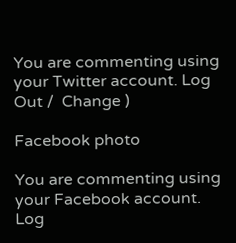You are commenting using your Twitter account. Log Out /  Change )

Facebook photo

You are commenting using your Facebook account. Log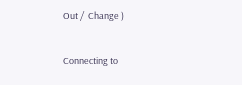Out /  Change )


Connecting to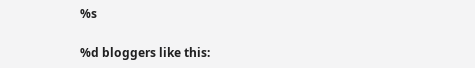%s

%d bloggers like this: